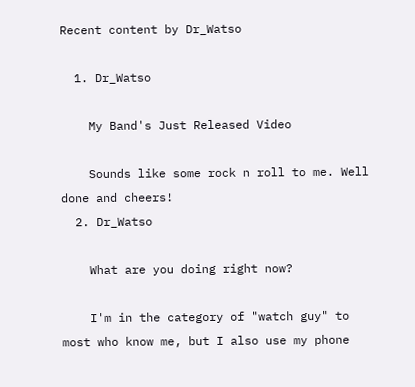Recent content by Dr_Watso

  1. Dr_Watso

    My Band's Just Released Video

    Sounds like some rock n roll to me. Well done and cheers!
  2. Dr_Watso

    What are you doing right now?

    I'm in the category of "watch guy" to most who know me, but I also use my phone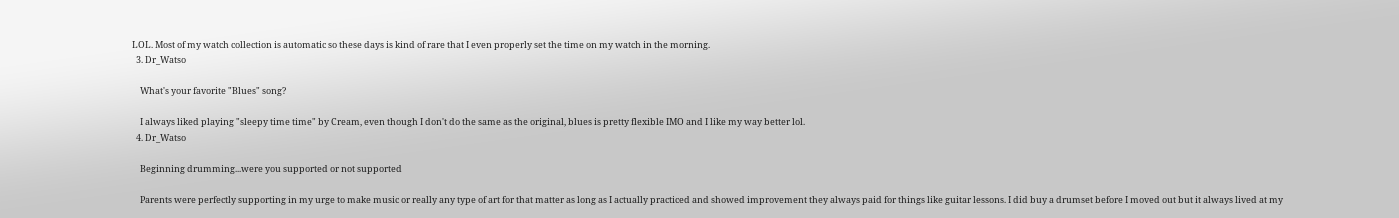LOL. Most of my watch collection is automatic so these days is kind of rare that I even properly set the time on my watch in the morning.
  3. Dr_Watso

    What's your favorite "Blues" song?

    I always liked playing "sleepy time time" by Cream, even though I don't do the same as the original, blues is pretty flexible IMO and I like my way better lol.
  4. Dr_Watso

    Beginning drumming...were you supported or not supported

    Parents were perfectly supporting in my urge to make music or really any type of art for that matter as long as I actually practiced and showed improvement they always paid for things like guitar lessons. I did buy a drumset before I moved out but it always lived at my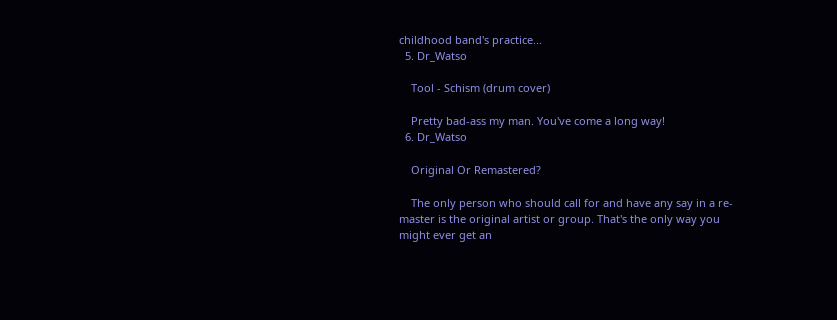childhood band's practice...
  5. Dr_Watso

    Tool - Schism (drum cover)

    Pretty bad-ass my man. You've come a long way!
  6. Dr_Watso

    Original Or Remastered?

    The only person who should call for and have any say in a re-master is the original artist or group. That's the only way you might ever get an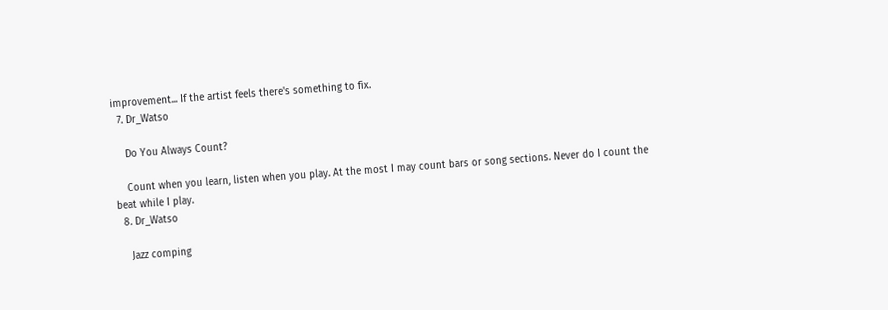improvement... If the artist feels there's something to fix.
  7. Dr_Watso

    Do You Always Count?

    Count when you learn, listen when you play. At the most I may count bars or song sections. Never do I count the beat while I play.
  8. Dr_Watso

    Jazz comping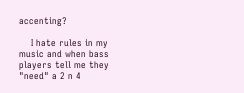accenting?

    I hate rules in my music and when bass players tell me they "need" a 2 n 4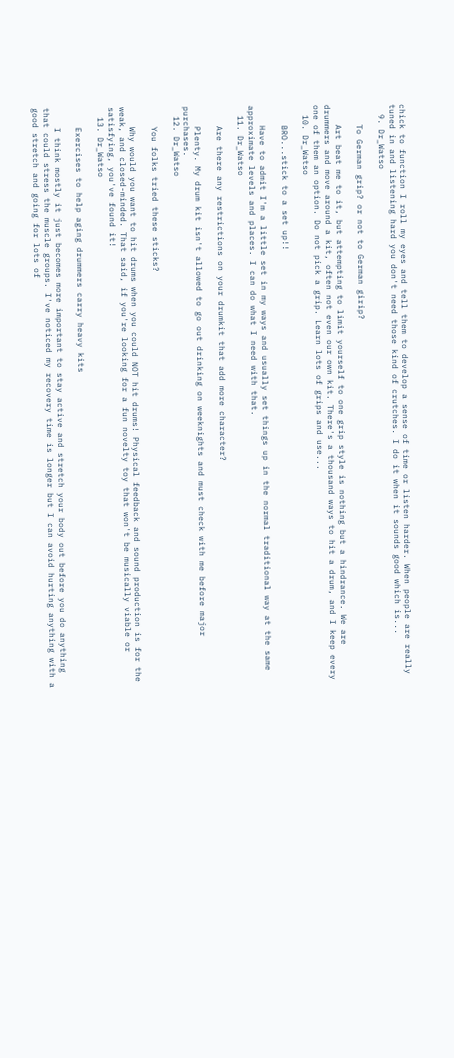chick to function I roll my eyes and tell them to develop a sense of time or listen harder. When people are really tuned in and listening hard you don't need those kind of crutches. I do it when it sounds good which is...
  9. Dr_Watso

    To German grip? or not to German girip?

    Art beat me to it, but attempting to limit yourself to one grip style is nothing but a hindrance. We are drummers and move around a kit, often not even our own kit. There's a thousand ways to hit a drum, and I keep every one of them an option. Do not pick a grip. Learn lots of grips and use...
  10. Dr_Watso

    BRO...stick to a set up!!

    Have to admit I'm a little set in my ways and usually set things up in the normal traditional way at the same approximate levels and places. I can do what I need with that.
  11. Dr_Watso

    Are there any restrictions on your drumkit that add more character?

    Plenty. My drum kit isn't allowed to go out drinking on weeknights and must check with me before major purchases.
  12. Dr_Watso

    You folks tried these sticks?

    Why would you want to hit drums when you could NOT hit drums! Physical feedback and sound production is for the weak, and closed-minded. That said, if you're looking for a fun novelty toy that won't be musically viable or satisfying, you've found it!
  13. Dr_Watso

    Exercises to help aging drummers carry heavy kits

    I think mostly it just becomes more important to stay active and stretch your body out before you do anything that could stress the muscle groups. I've noticed my recovery time is longer but I can avoid hurting anything with a good stretch and going for lots of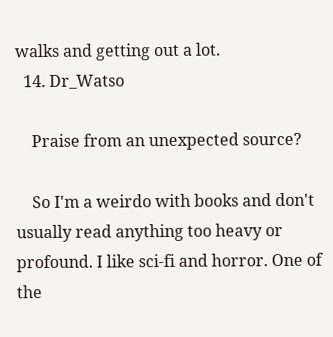walks and getting out a lot.
  14. Dr_Watso

    Praise from an unexpected source?

    So I'm a weirdo with books and don't usually read anything too heavy or profound. I like sci-fi and horror. One of the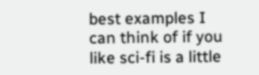best examples I can think of if you like sci-fi is a little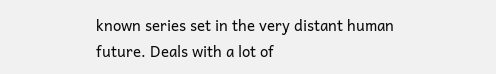known series set in the very distant human future. Deals with a lot of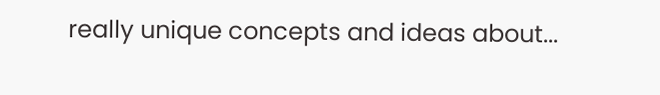really unique concepts and ideas about...